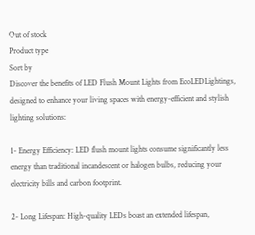Out of stock
Product type
Sort by
Discover the benefits of LED Flush Mount Lights from EcoLEDLightings, designed to enhance your living spaces with energy-efficient and stylish lighting solutions:

1- Energy Efficiency: LED flush mount lights consume significantly less energy than traditional incandescent or halogen bulbs, reducing your electricity bills and carbon footprint.

2- Long Lifespan: High-quality LEDs boast an extended lifespan,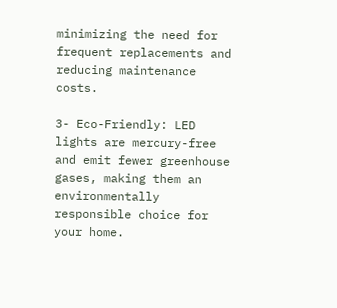minimizing the need for frequent replacements and reducing maintenance costs.

3- Eco-Friendly: LED lights are mercury-free and emit fewer greenhouse gases, making them an environmentally responsible choice for your home.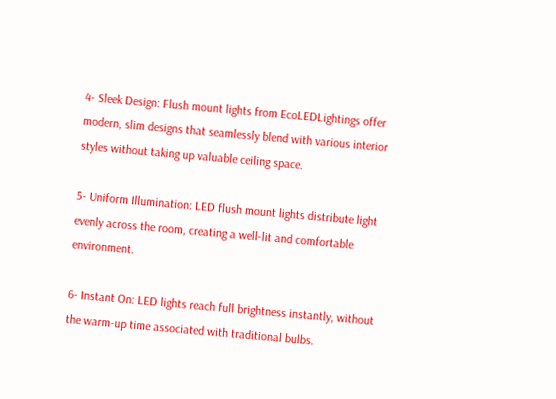4- Sleek Design: Flush mount lights from EcoLEDLightings offer modern, slim designs that seamlessly blend with various interior styles without taking up valuable ceiling space.

5- Uniform Illumination: LED flush mount lights distribute light evenly across the room, creating a well-lit and comfortable environment.

6- Instant On: LED lights reach full brightness instantly, without the warm-up time associated with traditional bulbs.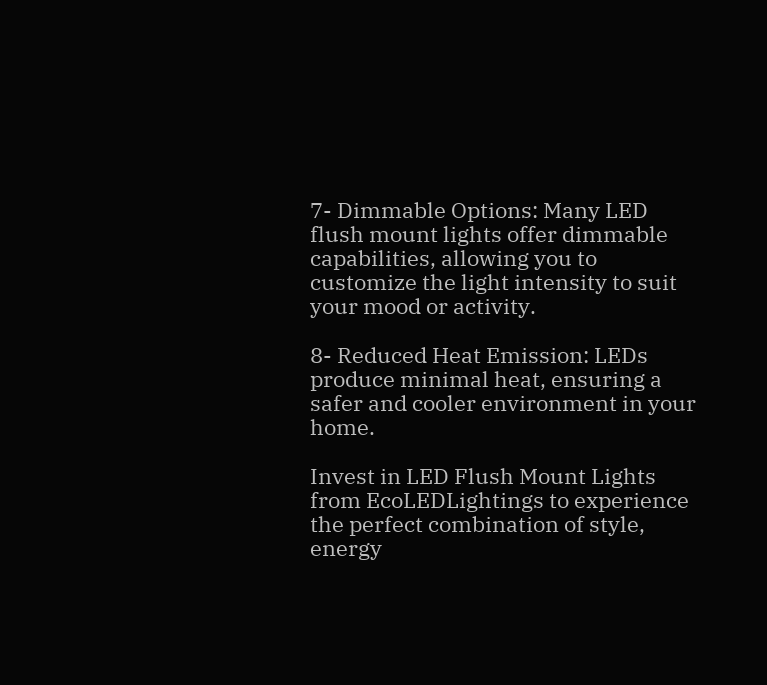7- Dimmable Options: Many LED flush mount lights offer dimmable capabilities, allowing you to customize the light intensity to suit your mood or activity.

8- Reduced Heat Emission: LEDs produce minimal heat, ensuring a safer and cooler environment in your home.

Invest in LED Flush Mount Lights from EcoLEDLightings to experience the perfect combination of style, energy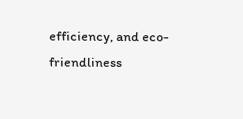efficiency, and eco-friendliness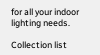for all your indoor lighting needs.

Collection list